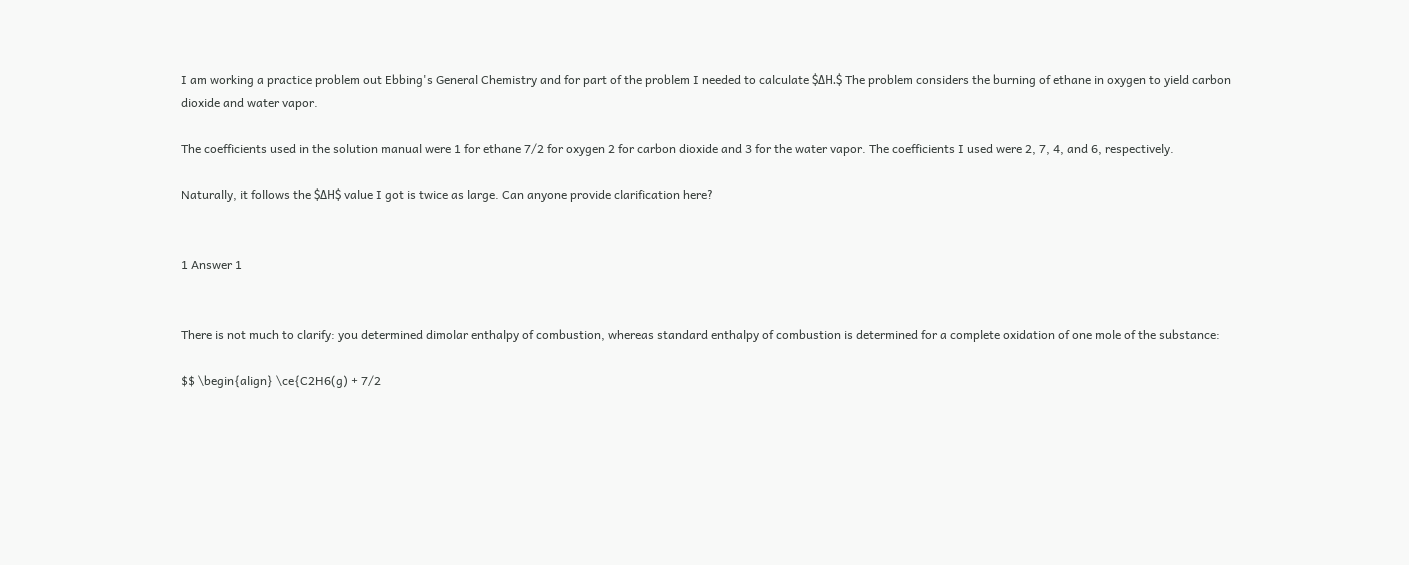I am working a practice problem out Ebbing's General Chemistry and for part of the problem I needed to calculate $ΔH.$ The problem considers the burning of ethane in oxygen to yield carbon dioxide and water vapor.

The coefficients used in the solution manual were 1 for ethane 7/2 for oxygen 2 for carbon dioxide and 3 for the water vapor. The coefficients I used were 2, 7, 4, and 6, respectively.

Naturally, it follows the $ΔH$ value I got is twice as large. Can anyone provide clarification here?


1 Answer 1


There is not much to clarify: you determined dimolar enthalpy of combustion, whereas standard enthalpy of combustion is determined for a complete oxidation of one mole of the substance:

$$ \begin{align} \ce{C2H6(g) + 7/2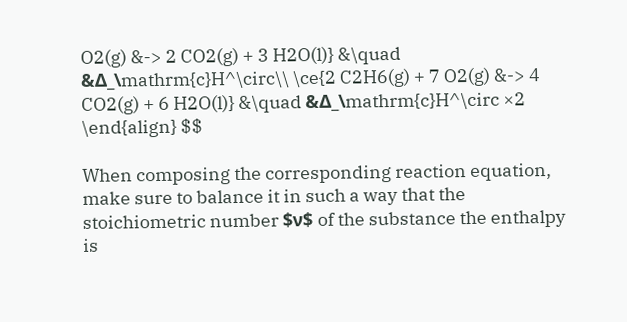O2(g) &-> 2 CO2(g) + 3 H2O(l)} &\quad &Δ_\mathrm{c}H^\circ\\ \ce{2 C2H6(g) + 7 O2(g) &-> 4 CO2(g) + 6 H2O(l)} &\quad &Δ_\mathrm{c}H^\circ ×2 \end{align} $$

When composing the corresponding reaction equation, make sure to balance it in such a way that the stoichiometric number $ν$ of the substance the enthalpy is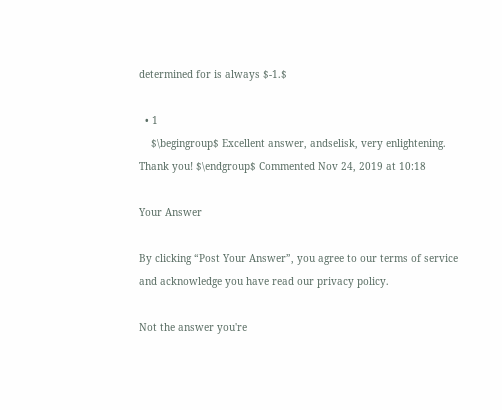determined for is always $-1.$

  • 1
    $\begingroup$ Excellent answer, andselisk, very enlightening. Thank you! $\endgroup$ Commented Nov 24, 2019 at 10:18

Your Answer

By clicking “Post Your Answer”, you agree to our terms of service and acknowledge you have read our privacy policy.

Not the answer you're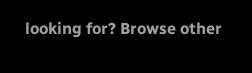looking for? Browse other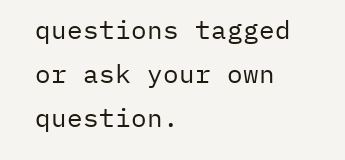questions tagged or ask your own question.